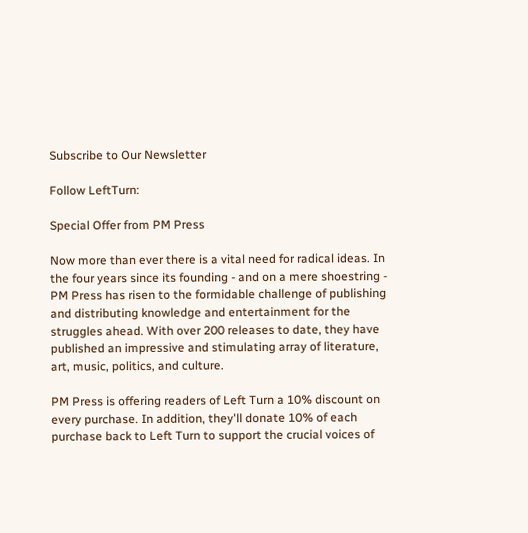Subscribe to Our Newsletter

Follow LeftTurn:

Special Offer from PM Press

Now more than ever there is a vital need for radical ideas. In the four years since its founding - and on a mere shoestring - PM Press has risen to the formidable challenge of publishing and distributing knowledge and entertainment for the struggles ahead. With over 200 releases to date, they have published an impressive and stimulating array of literature, art, music, politics, and culture.

PM Press is offering readers of Left Turn a 10% discount on every purchase. In addition, they'll donate 10% of each purchase back to Left Turn to support the crucial voices of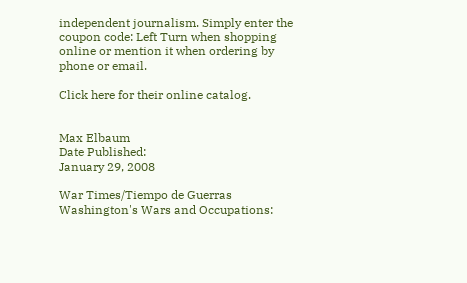independent journalism. Simply enter the coupon code: Left Turn when shopping online or mention it when ordering by phone or email.

Click here for their online catalog.


Max Elbaum
Date Published:
January 29, 2008

War Times/Tiempo de Guerras
Washington's Wars and Occupations: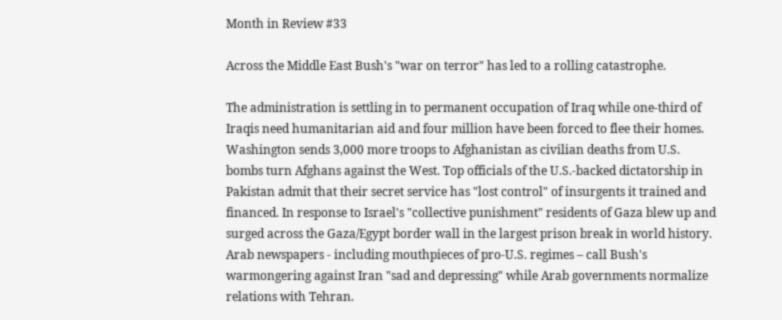Month in Review #33

Across the Middle East Bush's "war on terror" has led to a rolling catastrophe.

The administration is settling in to permanent occupation of Iraq while one-third of Iraqis need humanitarian aid and four million have been forced to flee their homes. Washington sends 3,000 more troops to Afghanistan as civilian deaths from U.S. bombs turn Afghans against the West. Top officials of the U.S.-backed dictatorship in Pakistan admit that their secret service has "lost control" of insurgents it trained and financed. In response to Israel's "collective punishment" residents of Gaza blew up and surged across the Gaza/Egypt border wall in the largest prison break in world history. Arab newspapers - including mouthpieces of pro-U.S. regimes – call Bush's warmongering against Iran "sad and depressing" while Arab governments normalize relations with Tehran.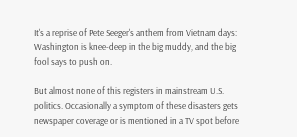It's a reprise of Pete Seeger's anthem from Vietnam days: Washington is knee-deep in the big muddy, and the big fool says to push on.

But almost none of this registers in mainstream U.S. politics. Occasionally a symptom of these disasters gets newspaper coverage or is mentioned in a TV spot before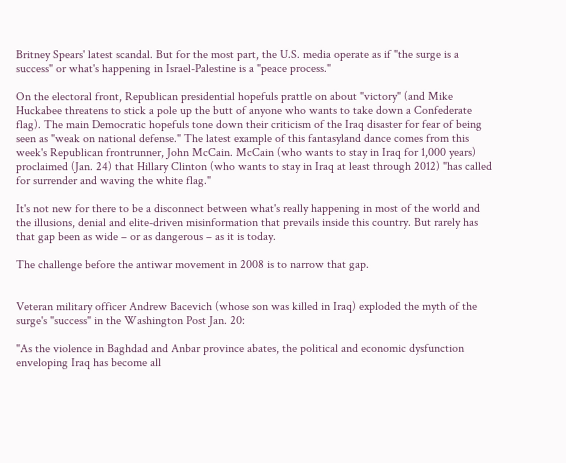Britney Spears' latest scandal. But for the most part, the U.S. media operate as if "the surge is a success" or what's happening in Israel-Palestine is a "peace process."

On the electoral front, Republican presidential hopefuls prattle on about "victory" (and Mike Huckabee threatens to stick a pole up the butt of anyone who wants to take down a Confederate flag). The main Democratic hopefuls tone down their criticism of the Iraq disaster for fear of being seen as "weak on national defense." The latest example of this fantasyland dance comes from this week's Republican frontrunner, John McCain. McCain (who wants to stay in Iraq for 1,000 years) proclaimed (Jan. 24) that Hillary Clinton (who wants to stay in Iraq at least through 2012) "has called for surrender and waving the white flag."

It's not new for there to be a disconnect between what's really happening in most of the world and the illusions, denial and elite-driven misinformation that prevails inside this country. But rarely has that gap been as wide – or as dangerous – as it is today.

The challenge before the antiwar movement in 2008 is to narrow that gap.


Veteran military officer Andrew Bacevich (whose son was killed in Iraq) exploded the myth of the surge's "success" in the Washington Post Jan. 20:

"As the violence in Baghdad and Anbar province abates, the political and economic dysfunction enveloping Iraq has become all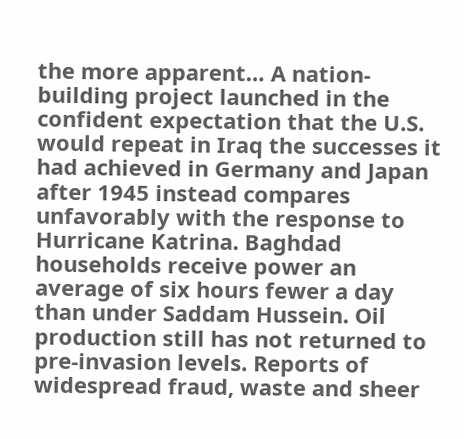the more apparent… A nation-building project launched in the confident expectation that the U.S. would repeat in Iraq the successes it had achieved in Germany and Japan after 1945 instead compares unfavorably with the response to Hurricane Katrina. Baghdad households receive power an average of six hours fewer a day than under Saddam Hussein. Oil production still has not returned to pre-invasion levels. Reports of widespread fraud, waste and sheer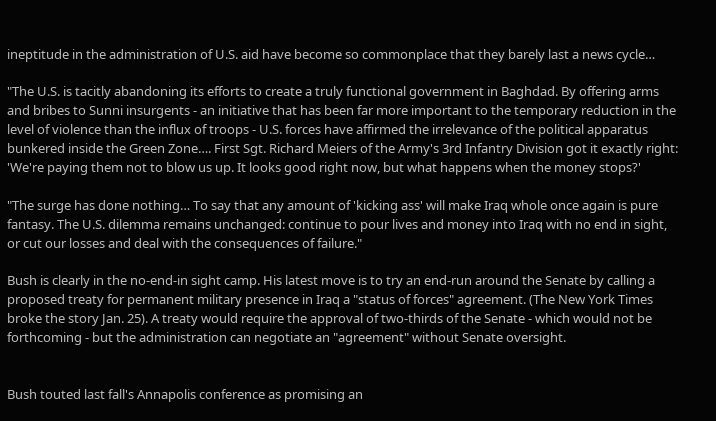ineptitude in the administration of U.S. aid have become so commonplace that they barely last a news cycle…

"The U.S. is tacitly abandoning its efforts to create a truly functional government in Baghdad. By offering arms and bribes to Sunni insurgents - an initiative that has been far more important to the temporary reduction in the level of violence than the influx of troops - U.S. forces have affirmed the irrelevance of the political apparatus bunkered inside the Green Zone…. First Sgt. Richard Meiers of the Army's 3rd Infantry Division got it exactly right: 'We're paying them not to blow us up. It looks good right now, but what happens when the money stops?'

"The surge has done nothing… To say that any amount of 'kicking ass' will make Iraq whole once again is pure fantasy. The U.S. dilemma remains unchanged: continue to pour lives and money into Iraq with no end in sight, or cut our losses and deal with the consequences of failure."

Bush is clearly in the no-end-in sight camp. His latest move is to try an end-run around the Senate by calling a proposed treaty for permanent military presence in Iraq a "status of forces" agreement. (The New York Times broke the story Jan. 25). A treaty would require the approval of two-thirds of the Senate - which would not be forthcoming - but the administration can negotiate an "agreement" without Senate oversight.


Bush touted last fall's Annapolis conference as promising an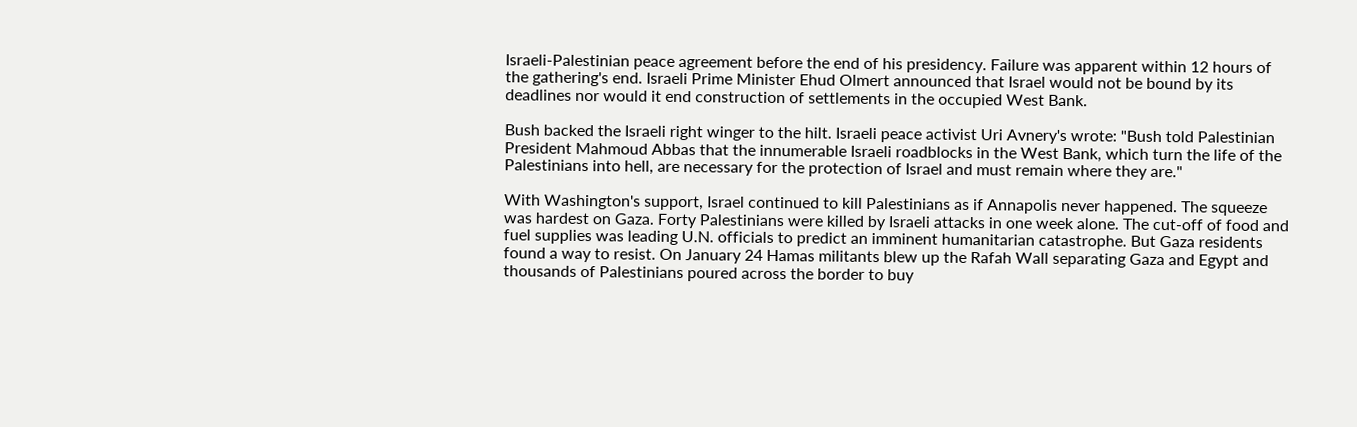Israeli-Palestinian peace agreement before the end of his presidency. Failure was apparent within 12 hours of the gathering's end. Israeli Prime Minister Ehud Olmert announced that Israel would not be bound by its deadlines nor would it end construction of settlements in the occupied West Bank.

Bush backed the Israeli right winger to the hilt. Israeli peace activist Uri Avnery's wrote: "Bush told Palestinian President Mahmoud Abbas that the innumerable Israeli roadblocks in the West Bank, which turn the life of the Palestinians into hell, are necessary for the protection of Israel and must remain where they are."

With Washington's support, Israel continued to kill Palestinians as if Annapolis never happened. The squeeze was hardest on Gaza. Forty Palestinians were killed by Israeli attacks in one week alone. The cut-off of food and fuel supplies was leading U.N. officials to predict an imminent humanitarian catastrophe. But Gaza residents found a way to resist. On January 24 Hamas militants blew up the Rafah Wall separating Gaza and Egypt and thousands of Palestinians poured across the border to buy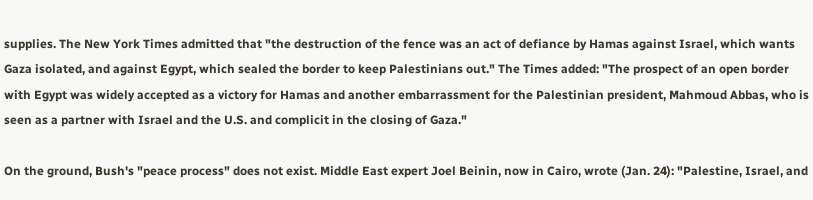supplies. The New York Times admitted that "the destruction of the fence was an act of defiance by Hamas against Israel, which wants Gaza isolated, and against Egypt, which sealed the border to keep Palestinians out." The Times added: "The prospect of an open border with Egypt was widely accepted as a victory for Hamas and another embarrassment for the Palestinian president, Mahmoud Abbas, who is seen as a partner with Israel and the U.S. and complicit in the closing of Gaza."

On the ground, Bush's "peace process" does not exist. Middle East expert Joel Beinin, now in Cairo, wrote (Jan. 24): "Palestine, Israel, and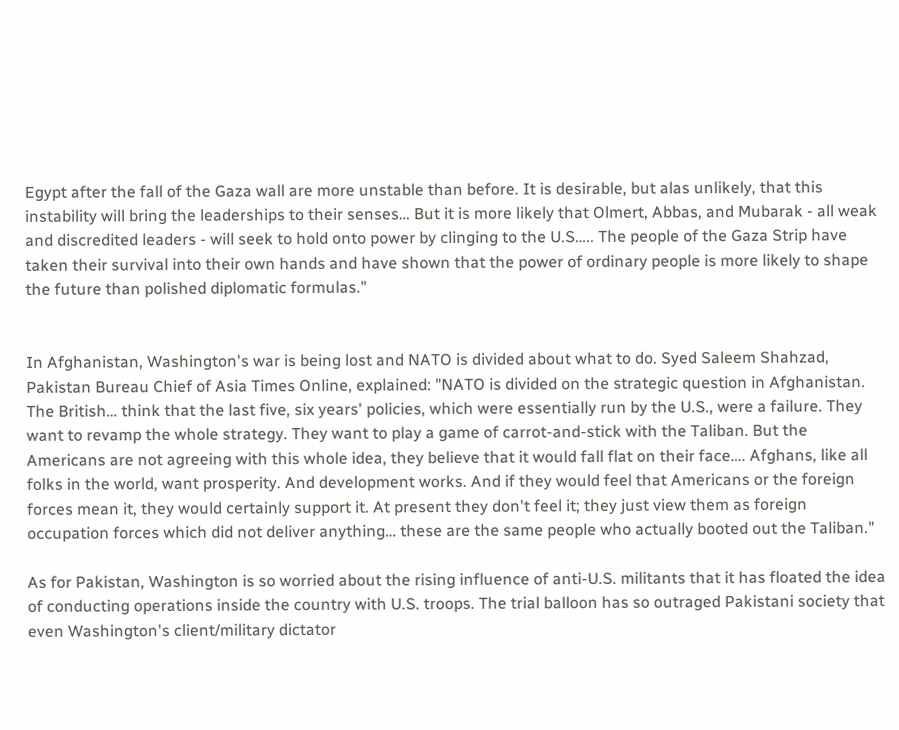Egypt after the fall of the Gaza wall are more unstable than before. It is desirable, but alas unlikely, that this instability will bring the leaderships to their senses… But it is more likely that Olmert, Abbas, and Mubarak - all weak and discredited leaders - will seek to hold onto power by clinging to the U.S….. The people of the Gaza Strip have taken their survival into their own hands and have shown that the power of ordinary people is more likely to shape the future than polished diplomatic formulas."


In Afghanistan, Washington's war is being lost and NATO is divided about what to do. Syed Saleem Shahzad, Pakistan Bureau Chief of Asia Times Online, explained: "NATO is divided on the strategic question in Afghanistan. The British… think that the last five, six years' policies, which were essentially run by the U.S., were a failure. They want to revamp the whole strategy. They want to play a game of carrot-and-stick with the Taliban. But the Americans are not agreeing with this whole idea, they believe that it would fall flat on their face…. Afghans, like all folks in the world, want prosperity. And development works. And if they would feel that Americans or the foreign forces mean it, they would certainly support it. At present they don't feel it; they just view them as foreign occupation forces which did not deliver anything… these are the same people who actually booted out the Taliban."

As for Pakistan, Washington is so worried about the rising influence of anti-U.S. militants that it has floated the idea of conducting operations inside the country with U.S. troops. The trial balloon has so outraged Pakistani society that even Washington's client/military dictator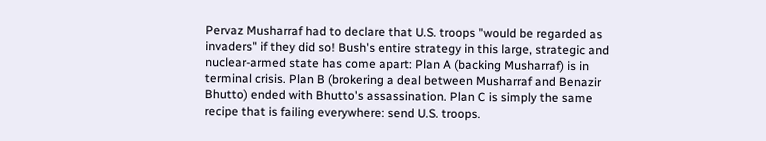Pervaz Musharraf had to declare that U.S. troops "would be regarded as invaders" if they did so! Bush's entire strategy in this large, strategic and nuclear-armed state has come apart: Plan A (backing Musharraf) is in terminal crisis. Plan B (brokering a deal between Musharraf and Benazir Bhutto) ended with Bhutto's assassination. Plan C is simply the same recipe that is failing everywhere: send U.S. troops.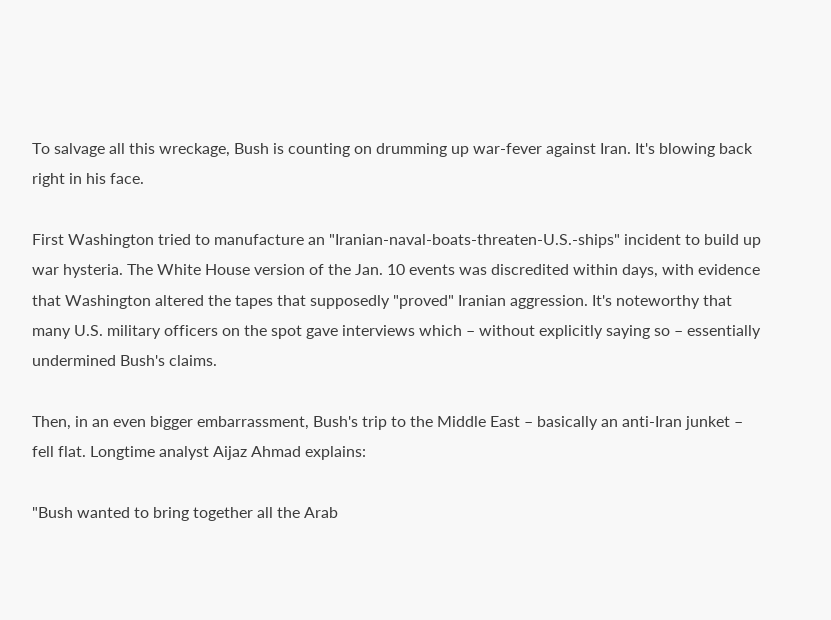To salvage all this wreckage, Bush is counting on drumming up war-fever against Iran. It's blowing back right in his face.

First Washington tried to manufacture an "Iranian-naval-boats-threaten-U.S.-ships" incident to build up war hysteria. The White House version of the Jan. 10 events was discredited within days, with evidence that Washington altered the tapes that supposedly "proved" Iranian aggression. It's noteworthy that many U.S. military officers on the spot gave interviews which – without explicitly saying so – essentially undermined Bush's claims.

Then, in an even bigger embarrassment, Bush's trip to the Middle East – basically an anti-Iran junket – fell flat. Longtime analyst Aijaz Ahmad explains:

"Bush wanted to bring together all the Arab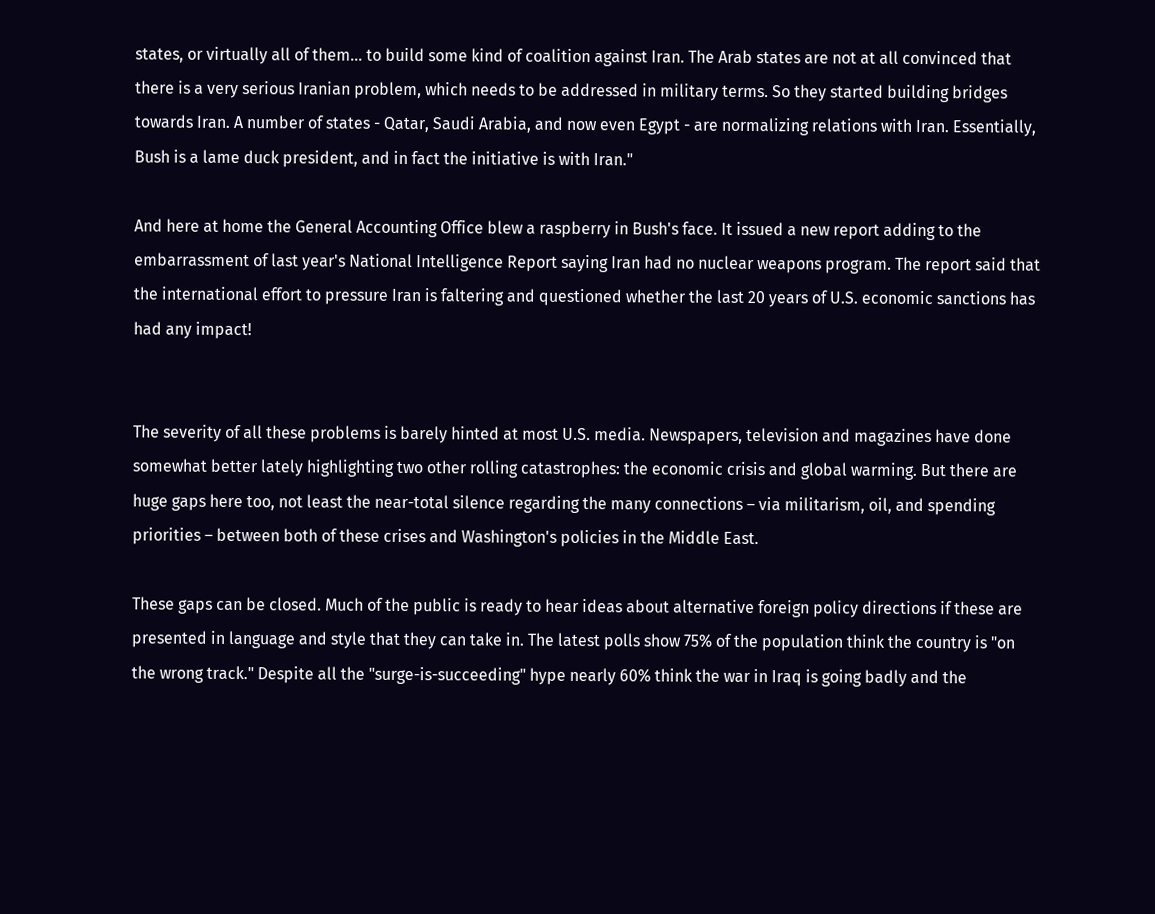states, or virtually all of them… to build some kind of coalition against Iran. The Arab states are not at all convinced that there is a very serious Iranian problem, which needs to be addressed in military terms. So they started building bridges towards Iran. A number of states - Qatar, Saudi Arabia, and now even Egypt - are normalizing relations with Iran. Essentially, Bush is a lame duck president, and in fact the initiative is with Iran."

And here at home the General Accounting Office blew a raspberry in Bush's face. It issued a new report adding to the embarrassment of last year's National Intelligence Report saying Iran had no nuclear weapons program. The report said that the international effort to pressure Iran is faltering and questioned whether the last 20 years of U.S. economic sanctions has had any impact!


The severity of all these problems is barely hinted at most U.S. media. Newspapers, television and magazines have done somewhat better lately highlighting two other rolling catastrophes: the economic crisis and global warming. But there are huge gaps here too, not least the near-total silence regarding the many connections – via militarism, oil, and spending priorities – between both of these crises and Washington's policies in the Middle East.

These gaps can be closed. Much of the public is ready to hear ideas about alternative foreign policy directions if these are presented in language and style that they can take in. The latest polls show 75% of the population think the country is "on the wrong track." Despite all the "surge-is-succeeding" hype nearly 60% think the war in Iraq is going badly and the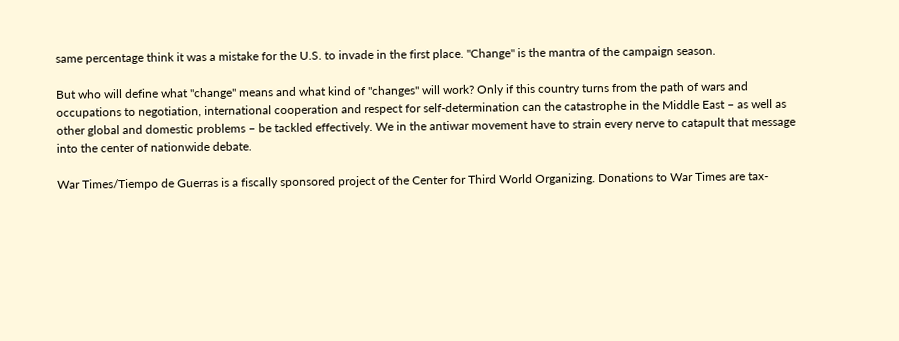same percentage think it was a mistake for the U.S. to invade in the first place. "Change" is the mantra of the campaign season.

But who will define what "change" means and what kind of "changes" will work? Only if this country turns from the path of wars and occupations to negotiation, international cooperation and respect for self-determination can the catastrophe in the Middle East – as well as other global and domestic problems – be tackled effectively. We in the antiwar movement have to strain every nerve to catapult that message into the center of nationwide debate.

War Times/Tiempo de Guerras is a fiscally sponsored project of the Center for Third World Organizing. Donations to War Times are tax-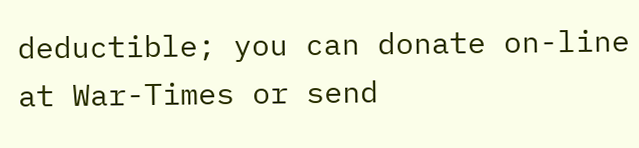deductible; you can donate on-line at War-Times or send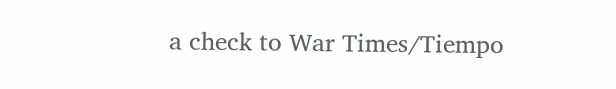a check to War Times/Tiempo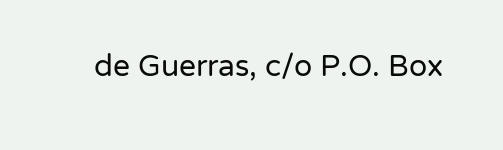de Guerras, c/o P.O. Box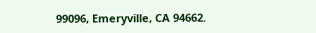99096, Emeryville, CA 94662.